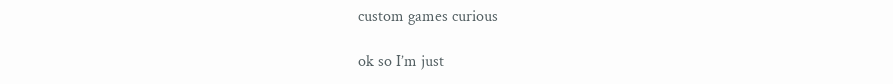custom games curious

ok so I’m just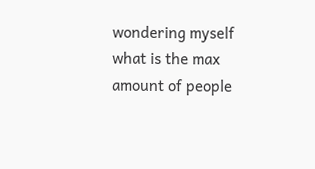wondering myself what is the max amount of people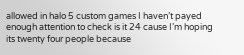allowed in halo 5 custom games I haven’t payed enough attention to check is it 24 cause I’m hoping its twenty four people because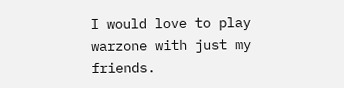I would love to play warzone with just my friends.